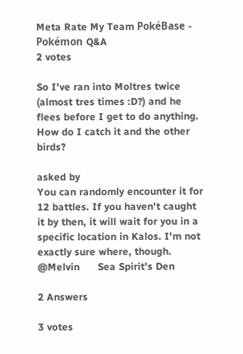Meta Rate My Team PokéBase - Pokémon Q&A
2 votes

So I've ran into Moltres twice (almost tres times :D?) and he flees before I get to do anything. How do I catch it and the other birds?

asked by
You can randomly encounter it for 12 battles. If you haven't caught it by then, it will wait for you in a specific location in Kalos. I'm not exactly sure where, though.
@Melvin      Sea Spirit's Den

2 Answers

3 votes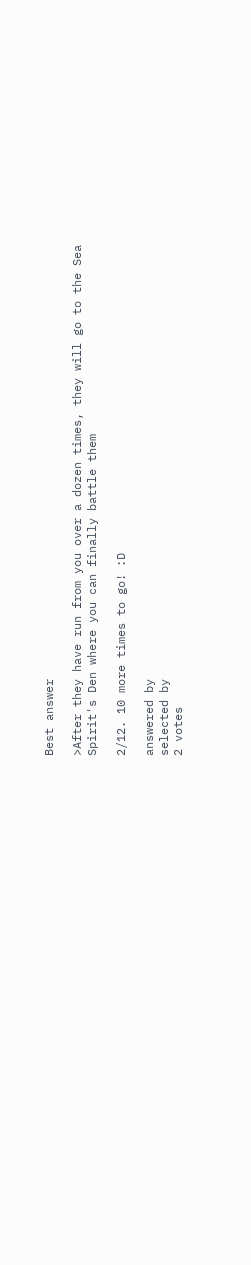Best answer

>After they have run from you over a dozen times, they will go to the Sea Spirit's Den where you can finally battle them

2/12. 10 more times to go! :D

answered by
selected by
2 votes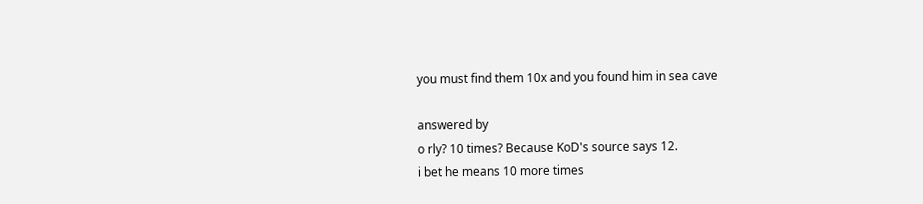you must find them 10x and you found him in sea cave

answered by
o rly? 10 times? Because KoD's source says 12.
i bet he means 10 more times